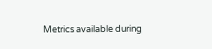Metrics available during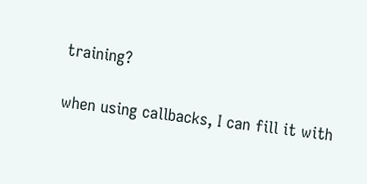training?

when using callbacks, I can fill it with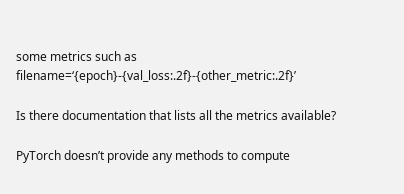some metrics such as filename=‘{epoch}-{val_loss:.2f}-{other_metric:.2f}’

Is there documentation that lists all the metrics available?

PyTorch doesn’t provide any methods to compute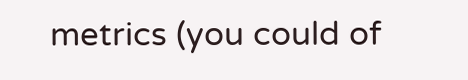metrics (you could of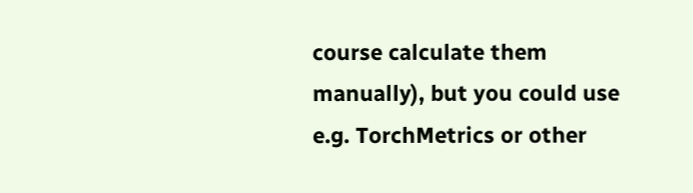course calculate them manually), but you could use e.g. TorchMetrics or other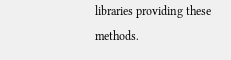libraries providing these methods.